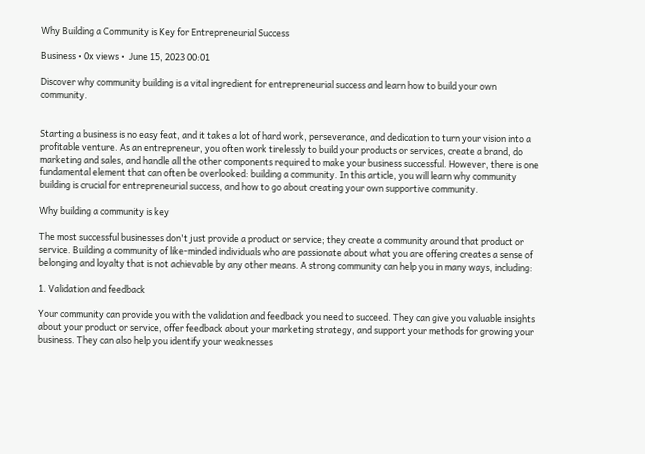Why Building a Community is Key for Entrepreneurial Success

Business • 0x views •  June 15, 2023 00:01

Discover why community building is a vital ingredient for entrepreneurial success and learn how to build your own community.


Starting a business is no easy feat, and it takes a lot of hard work, perseverance, and dedication to turn your vision into a profitable venture. As an entrepreneur, you often work tirelessly to build your products or services, create a brand, do marketing and sales, and handle all the other components required to make your business successful. However, there is one fundamental element that can often be overlooked: building a community. In this article, you will learn why community building is crucial for entrepreneurial success, and how to go about creating your own supportive community.

Why building a community is key

The most successful businesses don't just provide a product or service; they create a community around that product or service. Building a community of like-minded individuals who are passionate about what you are offering creates a sense of belonging and loyalty that is not achievable by any other means. A strong community can help you in many ways, including:

1. Validation and feedback

Your community can provide you with the validation and feedback you need to succeed. They can give you valuable insights about your product or service, offer feedback about your marketing strategy, and support your methods for growing your business. They can also help you identify your weaknesses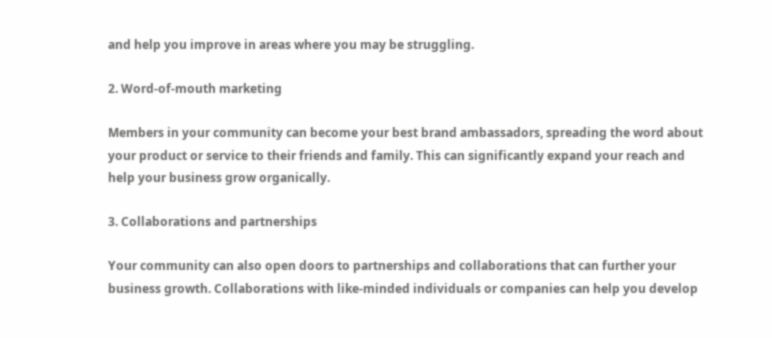and help you improve in areas where you may be struggling.

2. Word-of-mouth marketing

Members in your community can become your best brand ambassadors, spreading the word about your product or service to their friends and family. This can significantly expand your reach and help your business grow organically.

3. Collaborations and partnerships

Your community can also open doors to partnerships and collaborations that can further your business growth. Collaborations with like-minded individuals or companies can help you develop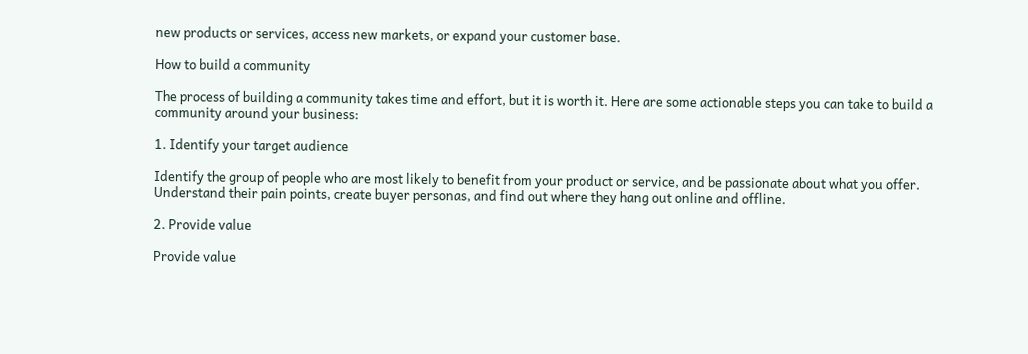new products or services, access new markets, or expand your customer base.

How to build a community

The process of building a community takes time and effort, but it is worth it. Here are some actionable steps you can take to build a community around your business:

1. Identify your target audience

Identify the group of people who are most likely to benefit from your product or service, and be passionate about what you offer. Understand their pain points, create buyer personas, and find out where they hang out online and offline.

2. Provide value

Provide value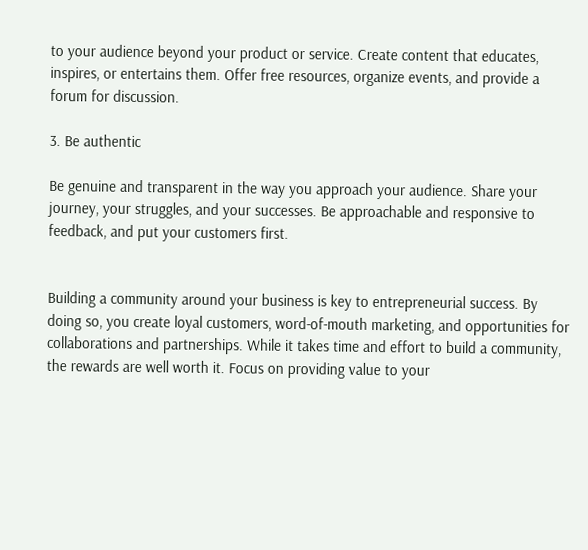to your audience beyond your product or service. Create content that educates, inspires, or entertains them. Offer free resources, organize events, and provide a forum for discussion.

3. Be authentic

Be genuine and transparent in the way you approach your audience. Share your journey, your struggles, and your successes. Be approachable and responsive to feedback, and put your customers first.


Building a community around your business is key to entrepreneurial success. By doing so, you create loyal customers, word-of-mouth marketing, and opportunities for collaborations and partnerships. While it takes time and effort to build a community, the rewards are well worth it. Focus on providing value to your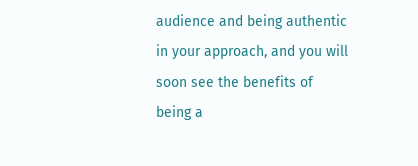audience and being authentic in your approach, and you will soon see the benefits of being a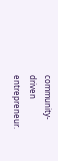community-driven entrepreneur.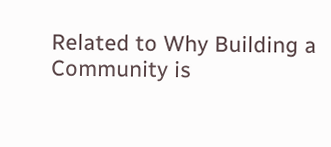Related to Why Building a Community is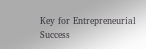Key for Entrepreneurial Success